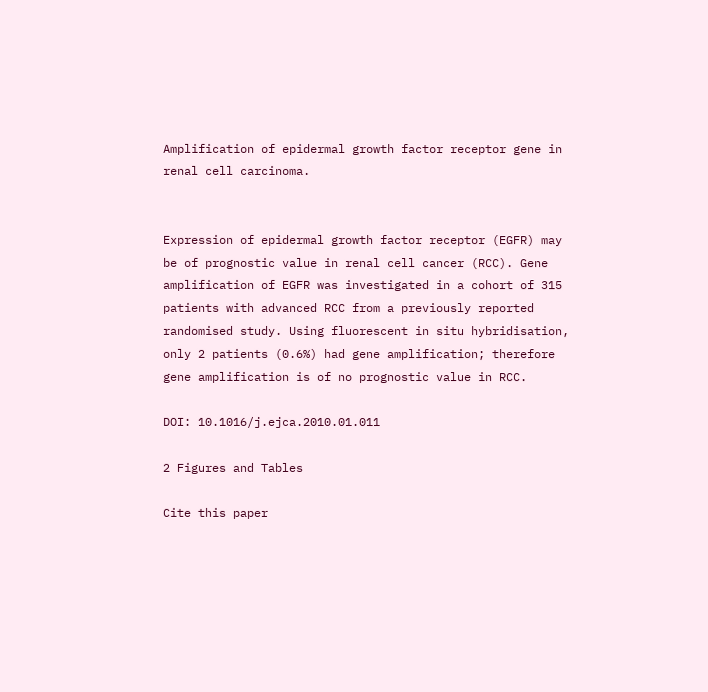Amplification of epidermal growth factor receptor gene in renal cell carcinoma.


Expression of epidermal growth factor receptor (EGFR) may be of prognostic value in renal cell cancer (RCC). Gene amplification of EGFR was investigated in a cohort of 315 patients with advanced RCC from a previously reported randomised study. Using fluorescent in situ hybridisation, only 2 patients (0.6%) had gene amplification; therefore gene amplification is of no prognostic value in RCC.

DOI: 10.1016/j.ejca.2010.01.011

2 Figures and Tables

Cite this paper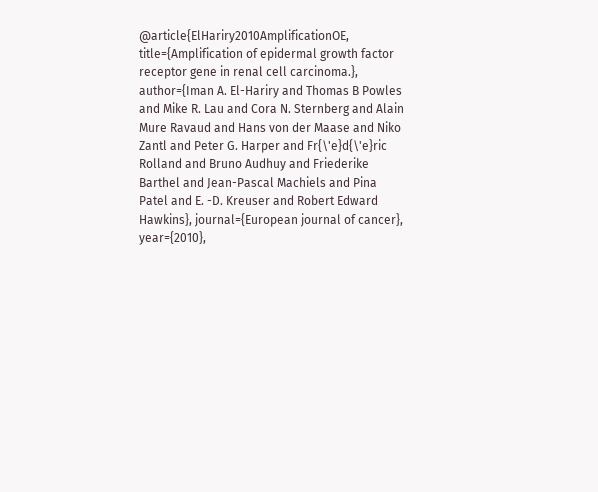@article{ElHariry2010AmplificationOE, title={Amplification of epidermal growth factor receptor gene in renal cell carcinoma.}, author={Iman A. El-Hariry and Thomas B Powles and Mike R. Lau and Cora N. Sternberg and Alain Mure Ravaud and Hans von der Maase and Niko Zantl and Peter G. Harper and Fr{\'e}d{\'e}ric Rolland and Bruno Audhuy and Friederike Barthel and Jean-Pascal Machiels and Pina Patel and E. -D. Kreuser and Robert Edward Hawkins}, journal={European journal of cancer}, year={2010},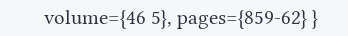volume={46 5}, pages={859-62} }